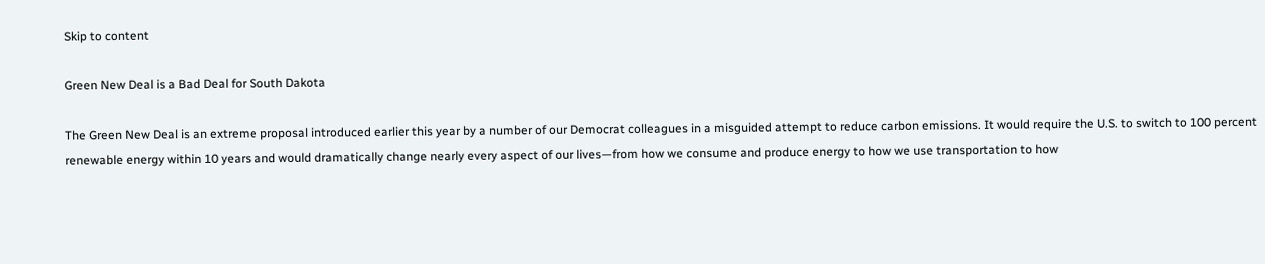Skip to content

Green New Deal is a Bad Deal for South Dakota

The Green New Deal is an extreme proposal introduced earlier this year by a number of our Democrat colleagues in a misguided attempt to reduce carbon emissions. It would require the U.S. to switch to 100 percent renewable energy within 10 years and would dramatically change nearly every aspect of our lives—from how we consume and produce energy to how we use transportation to how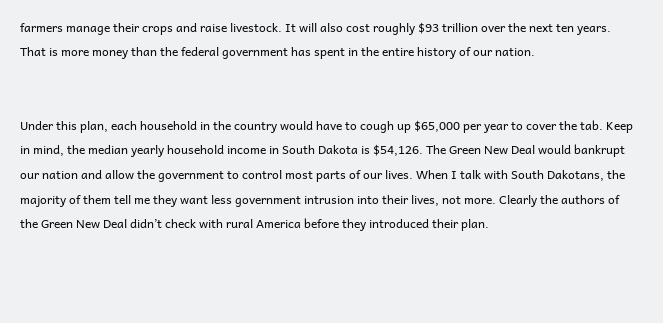farmers manage their crops and raise livestock. It will also cost roughly $93 trillion over the next ten years. That is more money than the federal government has spent in the entire history of our nation.


Under this plan, each household in the country would have to cough up $65,000 per year to cover the tab. Keep in mind, the median yearly household income in South Dakota is $54,126. The Green New Deal would bankrupt our nation and allow the government to control most parts of our lives. When I talk with South Dakotans, the majority of them tell me they want less government intrusion into their lives, not more. Clearly the authors of the Green New Deal didn’t check with rural America before they introduced their plan.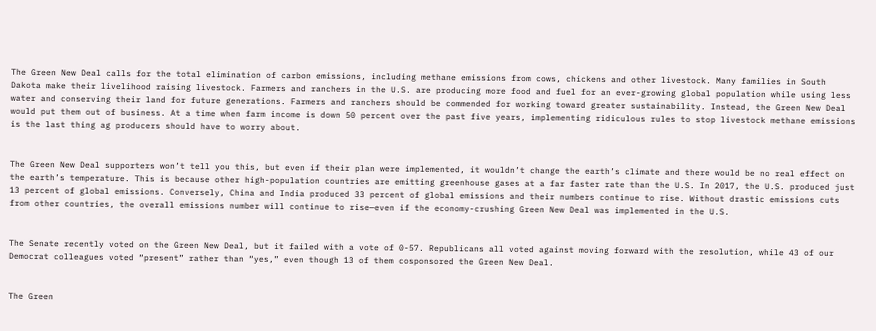The Green New Deal calls for the total elimination of carbon emissions, including methane emissions from cows, chickens and other livestock. Many families in South Dakota make their livelihood raising livestock. Farmers and ranchers in the U.S. are producing more food and fuel for an ever-growing global population while using less water and conserving their land for future generations. Farmers and ranchers should be commended for working toward greater sustainability. Instead, the Green New Deal would put them out of business. At a time when farm income is down 50 percent over the past five years, implementing ridiculous rules to stop livestock methane emissions is the last thing ag producers should have to worry about.


The Green New Deal supporters won’t tell you this, but even if their plan were implemented, it wouldn’t change the earth’s climate and there would be no real effect on the earth’s temperature. This is because other high-population countries are emitting greenhouse gases at a far faster rate than the U.S. In 2017, the U.S. produced just 13 percent of global emissions. Conversely, China and India produced 33 percent of global emissions and their numbers continue to rise. Without drastic emissions cuts from other countries, the overall emissions number will continue to rise—even if the economy-crushing Green New Deal was implemented in the U.S.


The Senate recently voted on the Green New Deal, but it failed with a vote of 0-57. Republicans all voted against moving forward with the resolution, while 43 of our Democrat colleagues voted “present” rather than “yes,” even though 13 of them cosponsored the Green New Deal.


The Green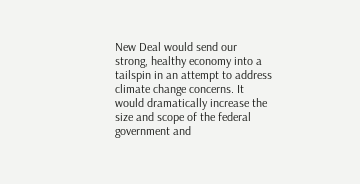New Deal would send our strong, healthy economy into a tailspin in an attempt to address climate change concerns. It would dramatically increase the size and scope of the federal government and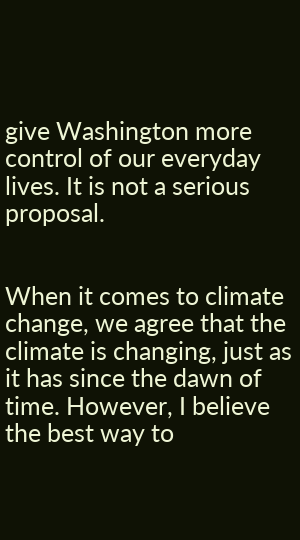give Washington more control of our everyday lives. It is not a serious proposal.


When it comes to climate change, we agree that the climate is changing, just as it has since the dawn of time. However, I believe the best way to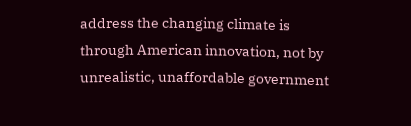address the changing climate is through American innovation, not by unrealistic, unaffordable government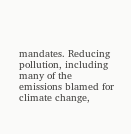mandates. Reducing pollution, including many of the emissions blamed for climate change,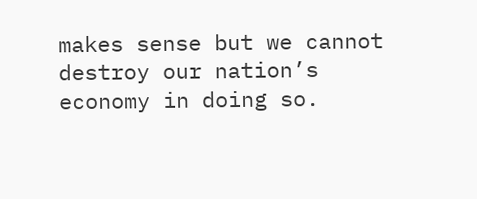makes sense but we cannot destroy our nation’s economy in doing so.